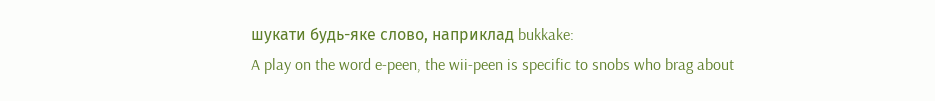шукати будь-яке слово, наприклад bukkake:
A play on the word e-peen, the wii-peen is specific to snobs who brag about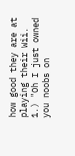how good they are at playing their Wii.
1.) "Oh I just owned you noobs on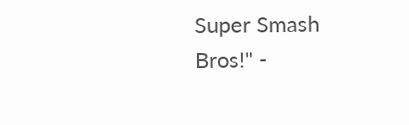Super Smash Bros!" -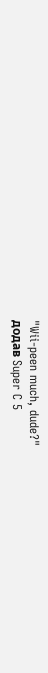"Wii-peen much, dude?"
додав Super C 5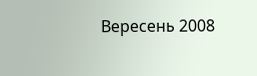Вересень 2008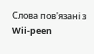Слова пов'язані з Wii-peen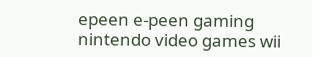epeen e-peen gaming nintendo video games wii